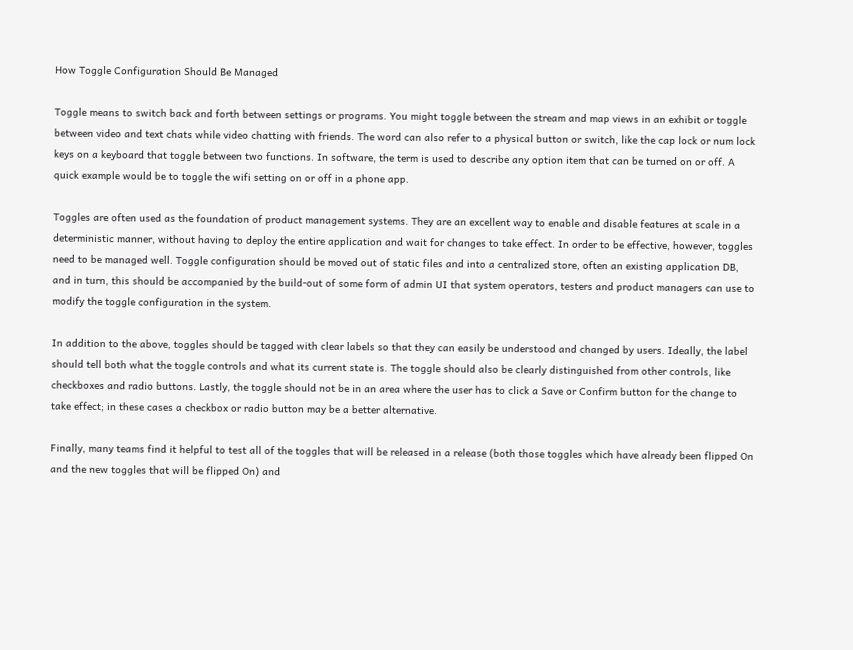How Toggle Configuration Should Be Managed

Toggle means to switch back and forth between settings or programs. You might toggle between the stream and map views in an exhibit or toggle between video and text chats while video chatting with friends. The word can also refer to a physical button or switch, like the cap lock or num lock keys on a keyboard that toggle between two functions. In software, the term is used to describe any option item that can be turned on or off. A quick example would be to toggle the wifi setting on or off in a phone app.

Toggles are often used as the foundation of product management systems. They are an excellent way to enable and disable features at scale in a deterministic manner, without having to deploy the entire application and wait for changes to take effect. In order to be effective, however, toggles need to be managed well. Toggle configuration should be moved out of static files and into a centralized store, often an existing application DB, and in turn, this should be accompanied by the build-out of some form of admin UI that system operators, testers and product managers can use to modify the toggle configuration in the system.

In addition to the above, toggles should be tagged with clear labels so that they can easily be understood and changed by users. Ideally, the label should tell both what the toggle controls and what its current state is. The toggle should also be clearly distinguished from other controls, like checkboxes and radio buttons. Lastly, the toggle should not be in an area where the user has to click a Save or Confirm button for the change to take effect; in these cases a checkbox or radio button may be a better alternative.

Finally, many teams find it helpful to test all of the toggles that will be released in a release (both those toggles which have already been flipped On and the new toggles that will be flipped On) and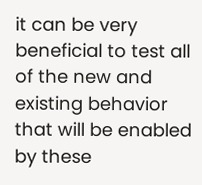it can be very beneficial to test all of the new and existing behavior that will be enabled by these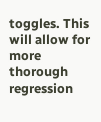toggles. This will allow for more thorough regression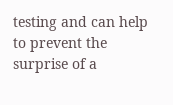testing and can help to prevent the surprise of a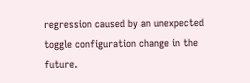regression caused by an unexpected toggle configuration change in the future.